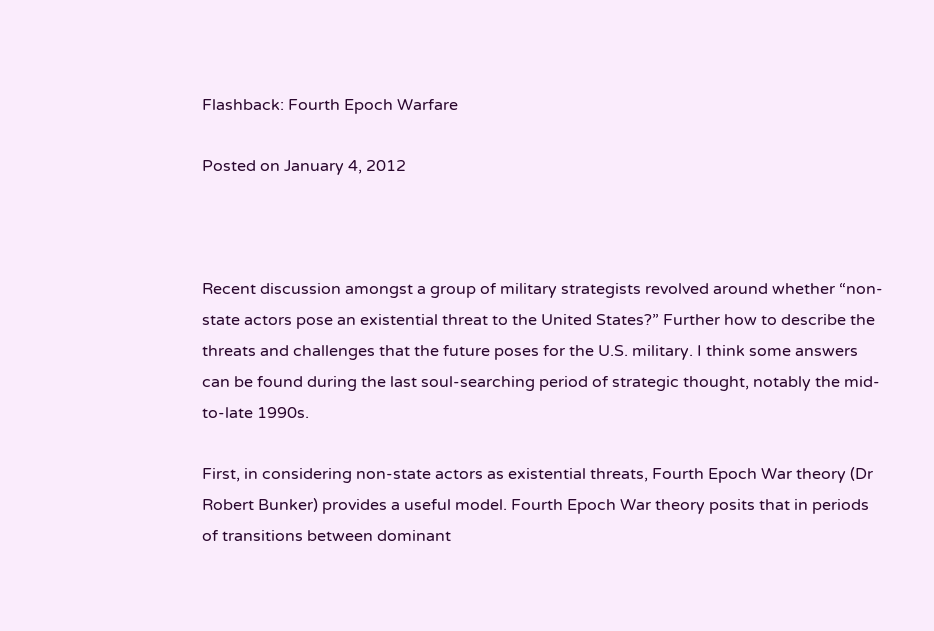Flashback: Fourth Epoch Warfare

Posted on January 4, 2012



Recent discussion amongst a group of military strategists revolved around whether “non-state actors pose an existential threat to the United States?” Further how to describe the threats and challenges that the future poses for the U.S. military. I think some answers can be found during the last soul-searching period of strategic thought, notably the mid-to-late 1990s.

First, in considering non-state actors as existential threats, Fourth Epoch War theory (Dr Robert Bunker) provides a useful model. Fourth Epoch War theory posits that in periods of transitions between dominant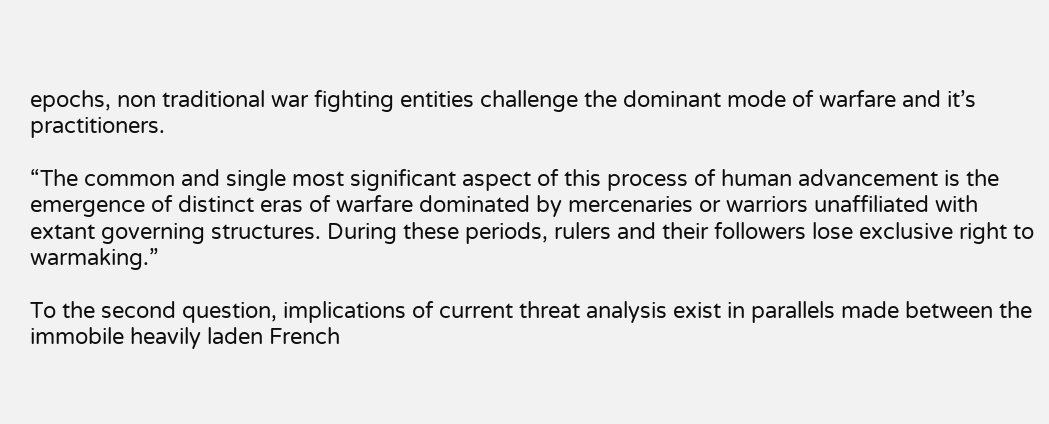epochs, non traditional war fighting entities challenge the dominant mode of warfare and it’s practitioners.

“The common and single most significant aspect of this process of human advancement is the emergence of distinct eras of warfare dominated by mercenaries or warriors unaffiliated with extant governing structures. During these periods, rulers and their followers lose exclusive right to warmaking.”

To the second question, implications of current threat analysis exist in parallels made between the immobile heavily laden French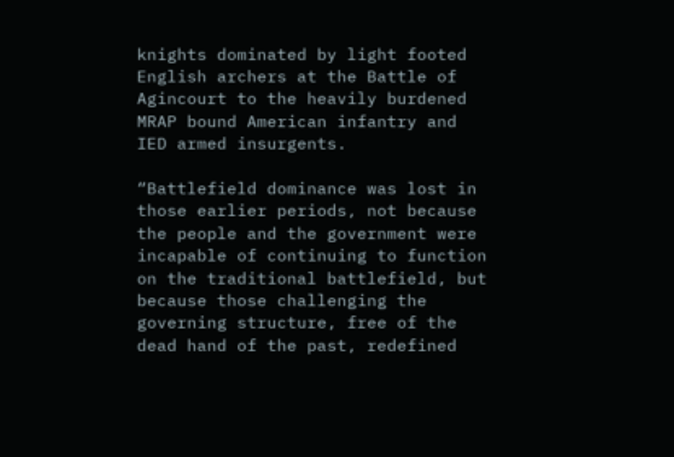knights dominated by light footed English archers at the Battle of Agincourt to the heavily burdened MRAP bound American infantry and IED armed insurgents.

“Battlefield dominance was lost in those earlier periods, not because the people and the government were incapable of continuing to function on the traditional battlefield, but because those challenging the governing structure, free of the dead hand of the past, redefined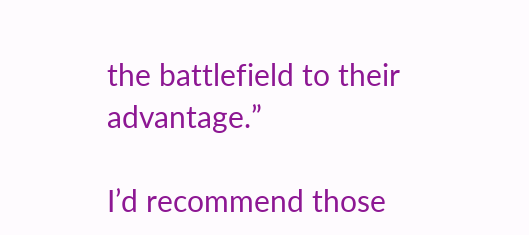the battlefield to their advantage.”

I’d recommend those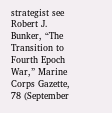strategist see Robert J. Bunker, “The Transition to Fourth Epoch War,” Marine Corps Gazette, 78 (September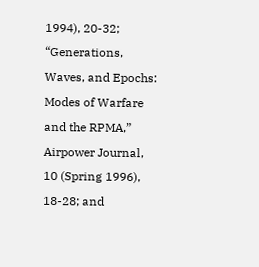1994), 20-32; “Generations, Waves, and Epochs: Modes of Warfare and the RPMA,” Airpower Journal, 10 (Spring 1996), 18-28; and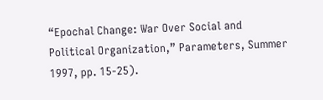“Epochal Change: War Over Social and Political Organization,” Parameters, Summer 1997, pp. 15-25).